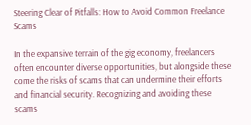Steering Clear of Pitfalls: How to Avoid Common Freelance Scams

In the expansive terrain of the gig economy, freelancers often encounter diverse opportunities, but alongside these come the risks of scams that can undermine their efforts and financial security. Recognizing and avoiding these scams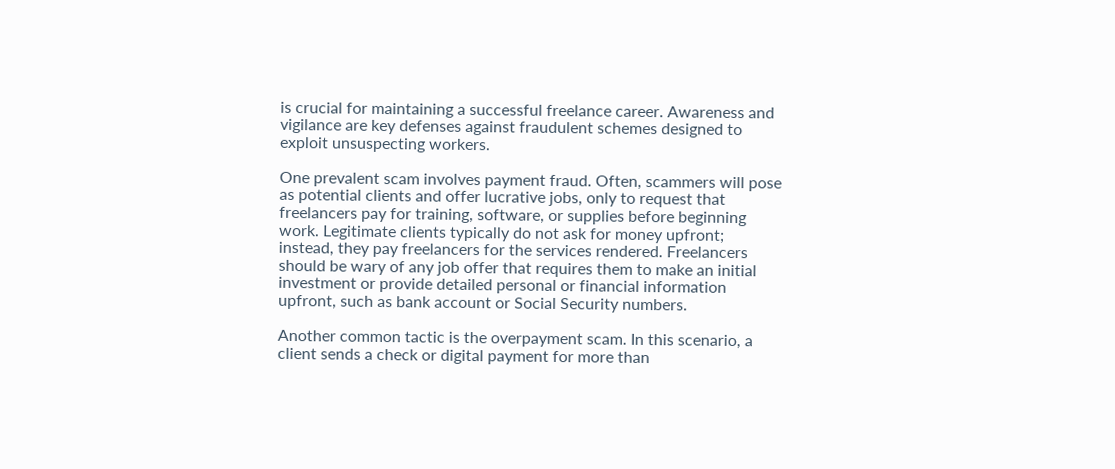is crucial for maintaining a successful freelance career. Awareness and vigilance are key defenses against fraudulent schemes designed to exploit unsuspecting workers.

One prevalent scam involves payment fraud. Often, scammers will pose as potential clients and offer lucrative jobs, only to request that freelancers pay for training, software, or supplies before beginning work. Legitimate clients typically do not ask for money upfront; instead, they pay freelancers for the services rendered. Freelancers should be wary of any job offer that requires them to make an initial investment or provide detailed personal or financial information upfront, such as bank account or Social Security numbers.

Another common tactic is the overpayment scam. In this scenario, a client sends a check or digital payment for more than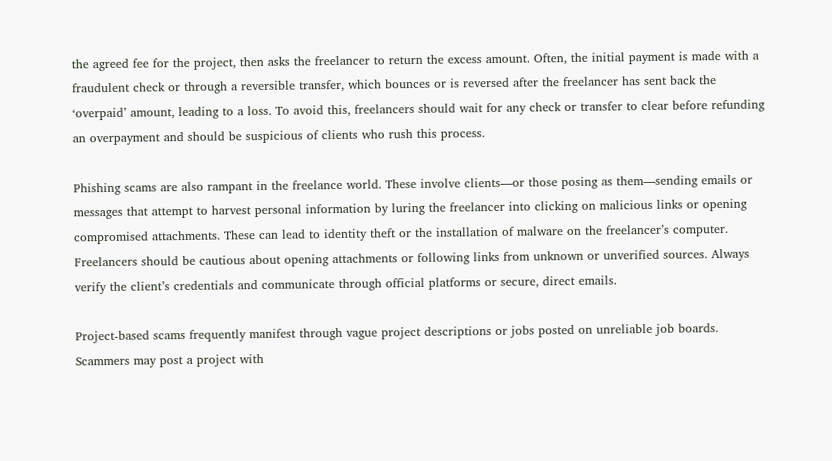the agreed fee for the project, then asks the freelancer to return the excess amount. Often, the initial payment is made with a fraudulent check or through a reversible transfer, which bounces or is reversed after the freelancer has sent back the ‘overpaid’ amount, leading to a loss. To avoid this, freelancers should wait for any check or transfer to clear before refunding an overpayment and should be suspicious of clients who rush this process.

Phishing scams are also rampant in the freelance world. These involve clients—or those posing as them—sending emails or messages that attempt to harvest personal information by luring the freelancer into clicking on malicious links or opening compromised attachments. These can lead to identity theft or the installation of malware on the freelancer’s computer. Freelancers should be cautious about opening attachments or following links from unknown or unverified sources. Always verify the client’s credentials and communicate through official platforms or secure, direct emails.

Project-based scams frequently manifest through vague project descriptions or jobs posted on unreliable job boards. Scammers may post a project with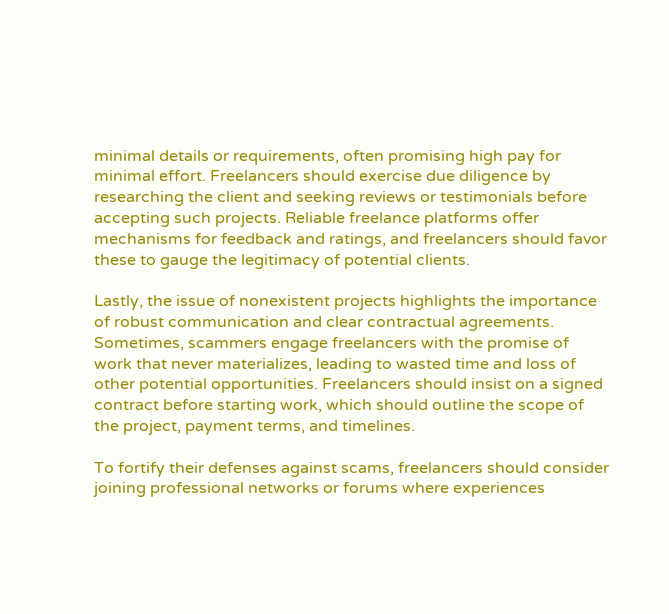minimal details or requirements, often promising high pay for minimal effort. Freelancers should exercise due diligence by researching the client and seeking reviews or testimonials before accepting such projects. Reliable freelance platforms offer mechanisms for feedback and ratings, and freelancers should favor these to gauge the legitimacy of potential clients.

Lastly, the issue of nonexistent projects highlights the importance of robust communication and clear contractual agreements. Sometimes, scammers engage freelancers with the promise of work that never materializes, leading to wasted time and loss of other potential opportunities. Freelancers should insist on a signed contract before starting work, which should outline the scope of the project, payment terms, and timelines.

To fortify their defenses against scams, freelancers should consider joining professional networks or forums where experiences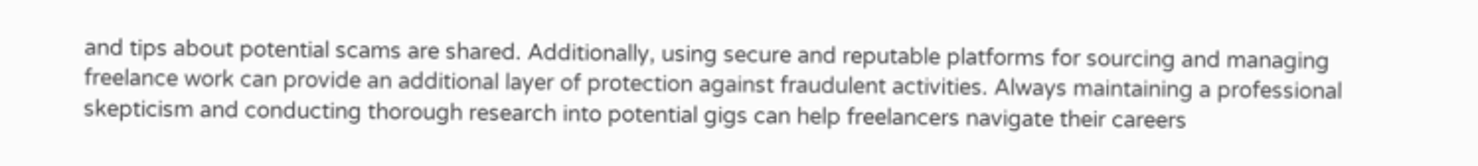and tips about potential scams are shared. Additionally, using secure and reputable platforms for sourcing and managing freelance work can provide an additional layer of protection against fraudulent activities. Always maintaining a professional skepticism and conducting thorough research into potential gigs can help freelancers navigate their careers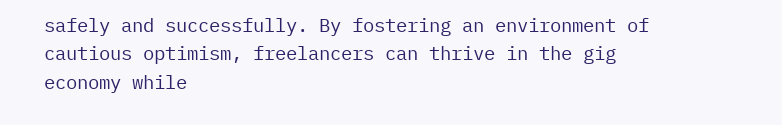safely and successfully. By fostering an environment of cautious optimism, freelancers can thrive in the gig economy while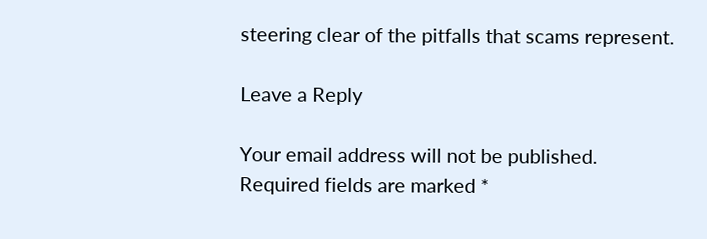steering clear of the pitfalls that scams represent.

Leave a Reply

Your email address will not be published. Required fields are marked *